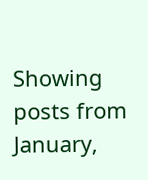Showing posts from January,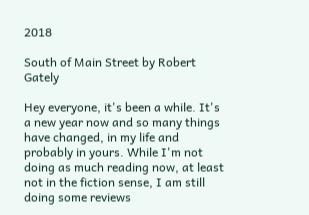2018

South of Main Street by Robert Gately

Hey everyone, it's been a while. It's a new year now and so many things have changed, in my life and probably in yours. While I'm not doing as much reading now, at least not in the fiction sense, I am still doing some reviews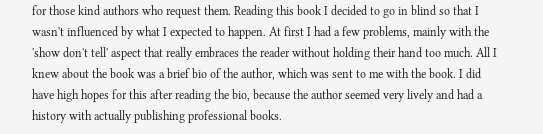for those kind authors who request them. Reading this book I decided to go in blind so that I wasn't influenced by what I expected to happen. At first I had a few problems, mainly with the 'show don't tell' aspect that really embraces the reader without holding their hand too much. All I knew about the book was a brief bio of the author, which was sent to me with the book. I did have high hopes for this after reading the bio, because the author seemed very lively and had a history with actually publishing professional books.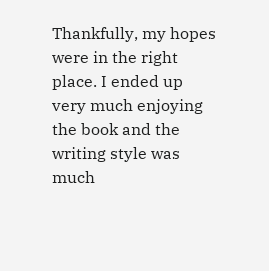Thankfully, my hopes were in the right place. I ended up very much enjoying the book and the writing style was much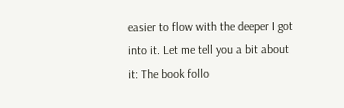easier to flow with the deeper I got into it. Let me tell you a bit about it: The book follo